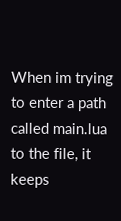When im trying to enter a path called main.lua to the file, it keeps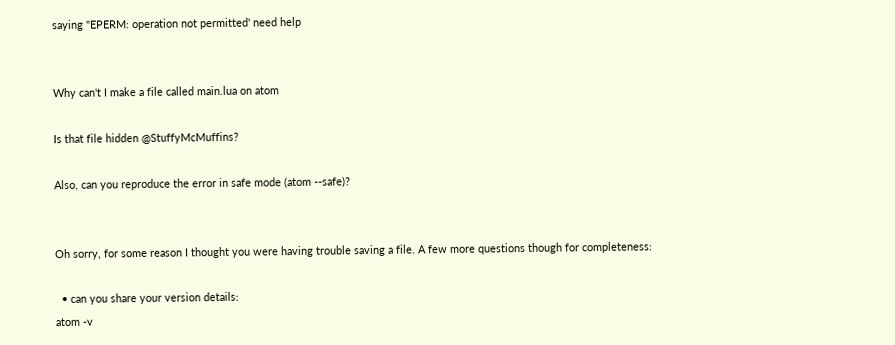saying "EPERM: operation not permitted' need help


Why can't I make a file called main.lua on atom

Is that file hidden @StuffyMcMuffins?

Also, can you reproduce the error in safe mode (atom --safe)?


Oh sorry, for some reason I thought you were having trouble saving a file. A few more questions though for completeness:

  • can you share your version details:
atom -v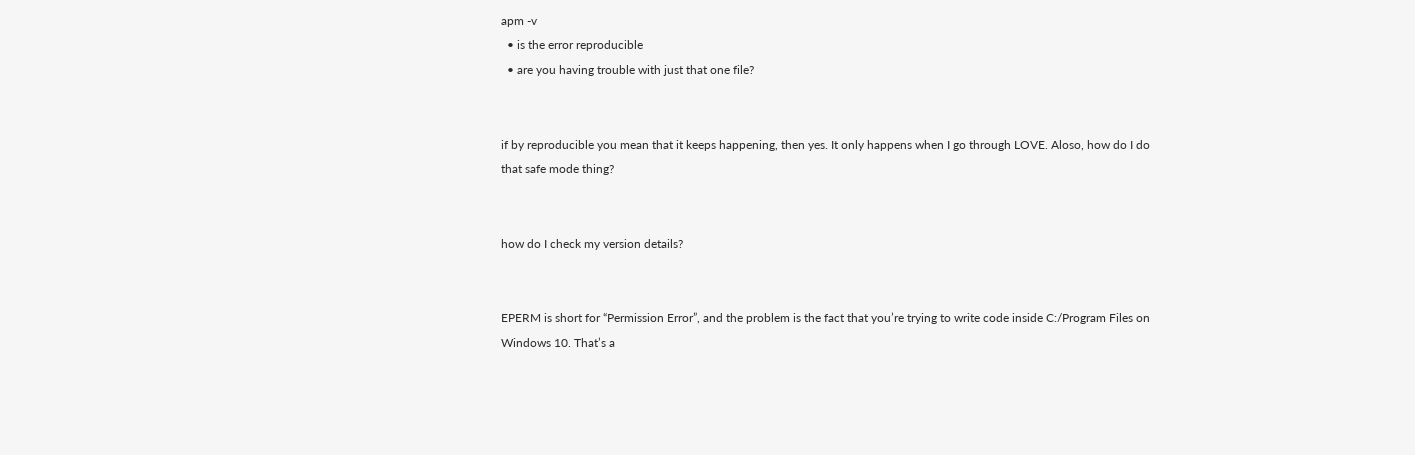apm -v
  • is the error reproducible
  • are you having trouble with just that one file?


if by reproducible you mean that it keeps happening, then yes. It only happens when I go through LOVE. Aloso, how do I do that safe mode thing?


how do I check my version details?


EPERM is short for “Permission Error”, and the problem is the fact that you’re trying to write code inside C:/Program Files on Windows 10. That’s a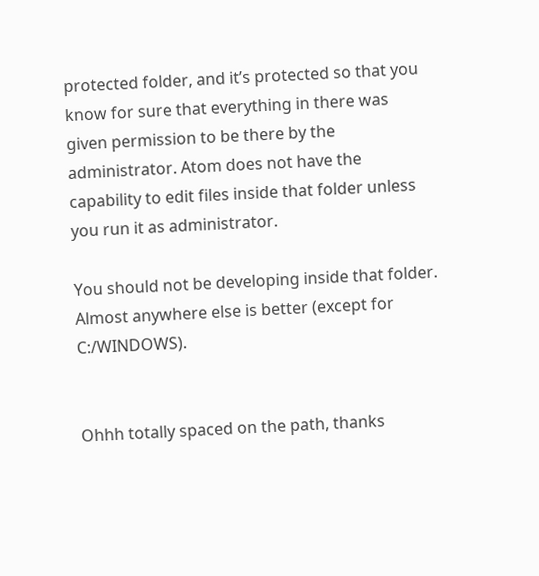protected folder, and it’s protected so that you know for sure that everything in there was given permission to be there by the administrator. Atom does not have the capability to edit files inside that folder unless you run it as administrator.

You should not be developing inside that folder. Almost anywhere else is better (except for C:/WINDOWS).


Ohhh totally spaced on the path, thanks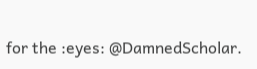for the :eyes: @DamnedScholar.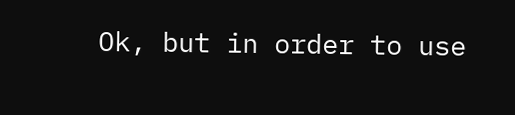Ok, but in order to use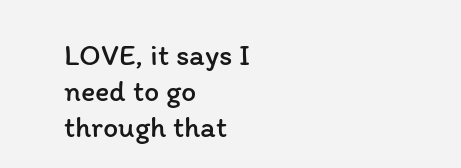LOVE, it says I need to go through that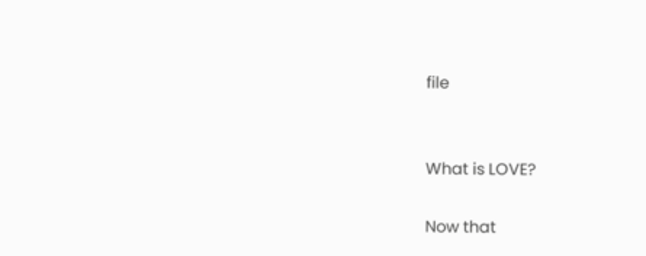file


What is LOVE?

Now that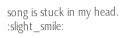song is stuck in my head. :slight_smile: